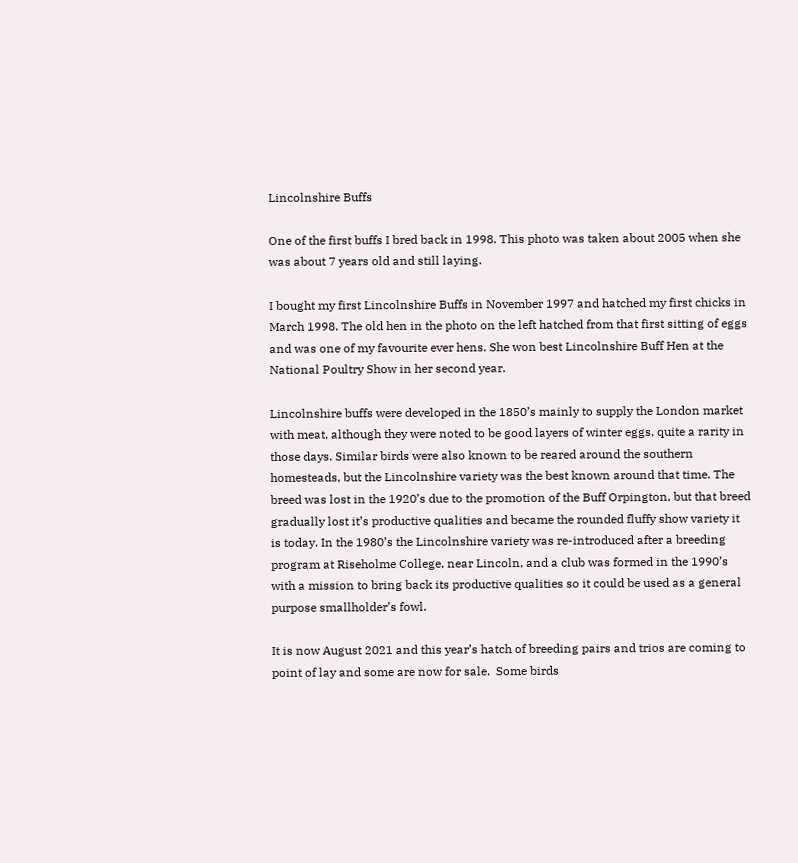Lincolnshire Buffs

One of the first buffs I bred back in 1998. This photo was taken about 2005 when she was about 7 years old and still laying.

I bought my first Lincolnshire Buffs in November 1997 and hatched my first chicks in March 1998. The old hen in the photo on the left hatched from that first sitting of eggs and was one of my favourite ever hens. She won best Lincolnshire Buff Hen at the National Poultry Show in her second year.

Lincolnshire buffs were developed in the 1850’s mainly to supply the London market with meat, although they were noted to be good layers of winter eggs, quite a rarity in those days. Similar birds were also known to be reared around the southern homesteads, but the Lincolnshire variety was the best known around that time. The breed was lost in the 1920’s due to the promotion of the Buff Orpington, but that breed gradually lost it’s productive qualities and became the rounded fluffy show variety it is today. In the 1980’s the Lincolnshire variety was re-introduced after a breeding program at Riseholme College, near Lincoln, and a club was formed in the 1990’s with a mission to bring back its productive qualities so it could be used as a general purpose smallholder’s fowl.

It is now August 2021 and this year’s hatch of breeding pairs and trios are coming to point of lay and some are now for sale.  Some birds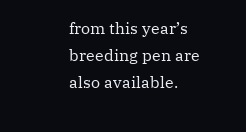from this year’s breeding pen are also available.